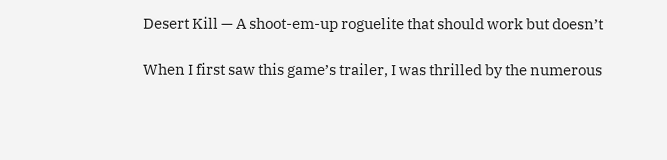Desert Kill — A shoot-em-up roguelite that should work but doesn’t

When I first saw this game’s trailer, I was thrilled by the numerous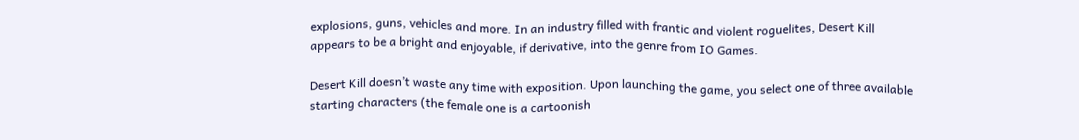explosions, guns, vehicles and more. In an industry filled with frantic and violent roguelites, Desert Kill appears to be a bright and enjoyable, if derivative, into the genre from IO Games.

Desert Kill doesn’t waste any time with exposition. Upon launching the game, you select one of three available starting characters (the female one is a cartoonish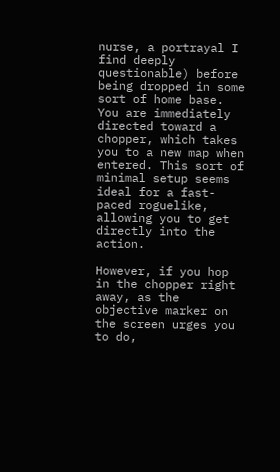nurse, a portrayal I find deeply questionable) before being dropped in some sort of home base. You are immediately directed toward a chopper, which takes you to a new map when entered. This sort of minimal setup seems ideal for a fast-paced roguelike, allowing you to get directly into the action.

However, if you hop in the chopper right away, as the objective marker on the screen urges you to do,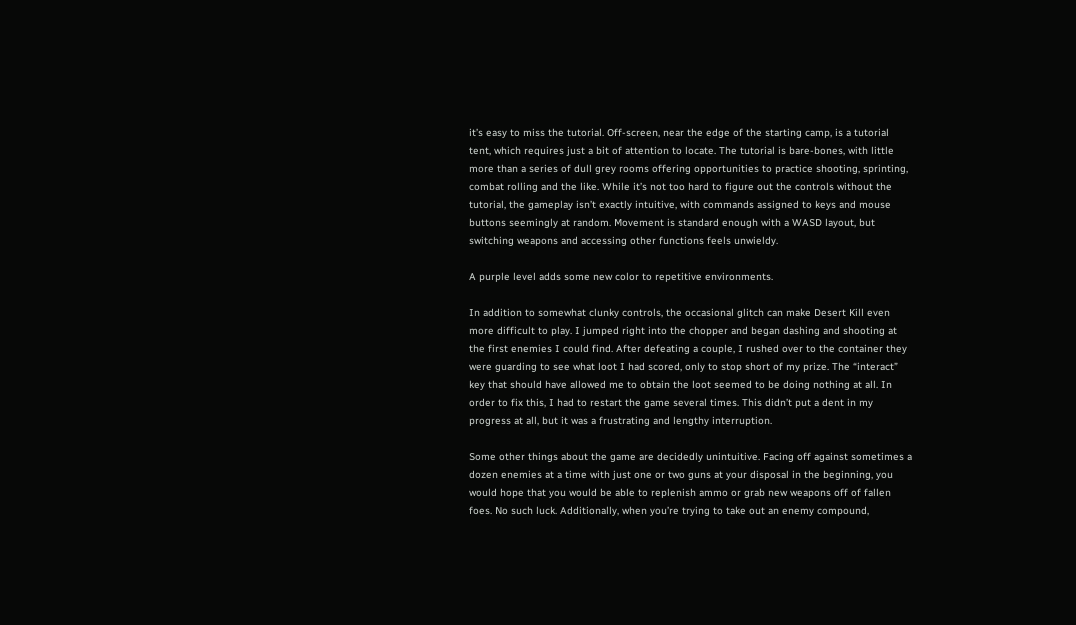it’s easy to miss the tutorial. Off-screen, near the edge of the starting camp, is a tutorial tent, which requires just a bit of attention to locate. The tutorial is bare-bones, with little more than a series of dull grey rooms offering opportunities to practice shooting, sprinting, combat rolling and the like. While it’s not too hard to figure out the controls without the tutorial, the gameplay isn’t exactly intuitive, with commands assigned to keys and mouse buttons seemingly at random. Movement is standard enough with a WASD layout, but switching weapons and accessing other functions feels unwieldy.

A purple level adds some new color to repetitive environments.

In addition to somewhat clunky controls, the occasional glitch can make Desert Kill even more difficult to play. I jumped right into the chopper and began dashing and shooting at the first enemies I could find. After defeating a couple, I rushed over to the container they were guarding to see what loot I had scored, only to stop short of my prize. The “interact” key that should have allowed me to obtain the loot seemed to be doing nothing at all. In order to fix this, I had to restart the game several times. This didn’t put a dent in my progress at all, but it was a frustrating and lengthy interruption.

Some other things about the game are decidedly unintuitive. Facing off against sometimes a dozen enemies at a time with just one or two guns at your disposal in the beginning, you would hope that you would be able to replenish ammo or grab new weapons off of fallen foes. No such luck. Additionally, when you’re trying to take out an enemy compound,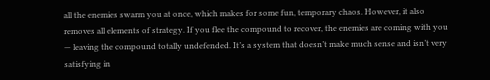all the enemies swarm you at once, which makes for some fun, temporary chaos. However, it also removes all elements of strategy. If you flee the compound to recover, the enemies are coming with you — leaving the compound totally undefended. It’s a system that doesn’t make much sense and isn’t very satisfying in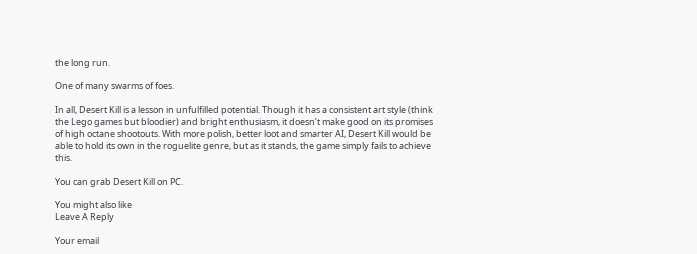the long run.

One of many swarms of foes.

In all, Desert Kill is a lesson in unfulfilled potential. Though it has a consistent art style (think the Lego games but bloodier) and bright enthusiasm, it doesn’t make good on its promises of high octane shootouts. With more polish, better loot and smarter AI, Desert Kill would be able to hold its own in the roguelite genre, but as it stands, the game simply fails to achieve this.

You can grab Desert Kill on PC.

You might also like
Leave A Reply

Your email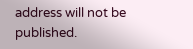address will not be published.